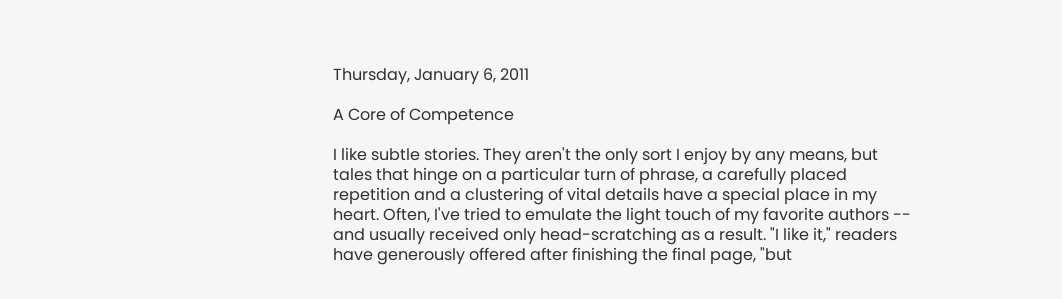Thursday, January 6, 2011

A Core of Competence

I like subtle stories. They aren't the only sort I enjoy by any means, but tales that hinge on a particular turn of phrase, a carefully placed repetition and a clustering of vital details have a special place in my heart. Often, I've tried to emulate the light touch of my favorite authors -- and usually received only head-scratching as a result. "I like it," readers have generously offered after finishing the final page, "but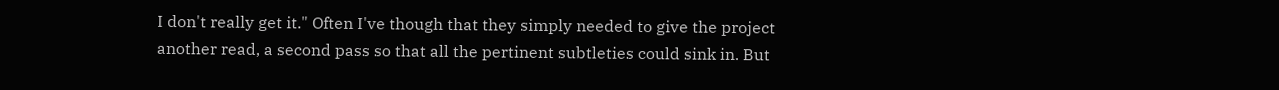I don't really get it." Often I've though that they simply needed to give the project another read, a second pass so that all the pertinent subtleties could sink in. But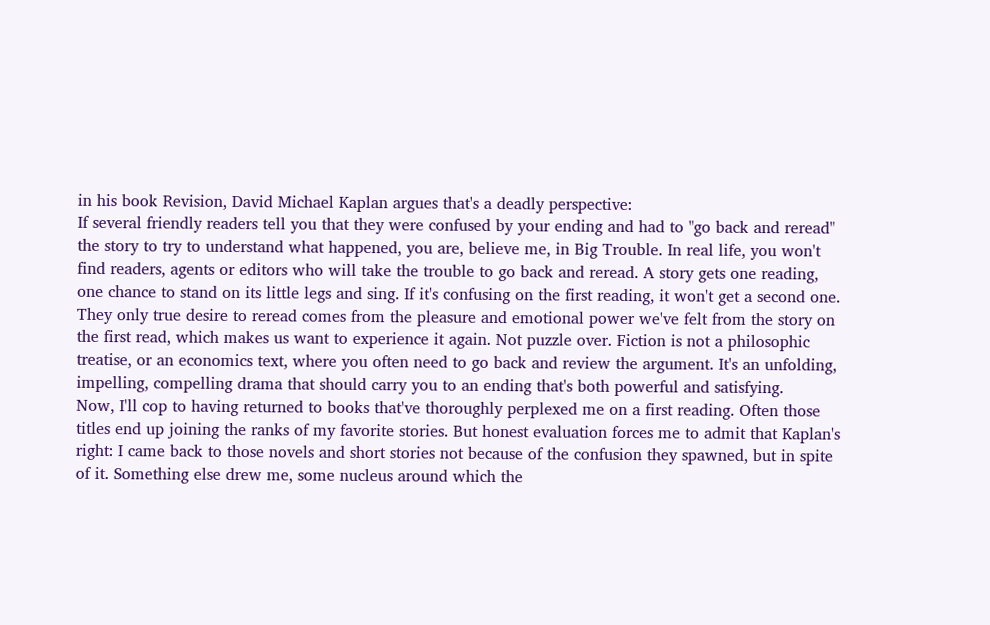in his book Revision, David Michael Kaplan argues that's a deadly perspective:
If several friendly readers tell you that they were confused by your ending and had to "go back and reread" the story to try to understand what happened, you are, believe me, in Big Trouble. In real life, you won't find readers, agents or editors who will take the trouble to go back and reread. A story gets one reading, one chance to stand on its little legs and sing. If it's confusing on the first reading, it won't get a second one. They only true desire to reread comes from the pleasure and emotional power we've felt from the story on the first read, which makes us want to experience it again. Not puzzle over. Fiction is not a philosophic treatise, or an economics text, where you often need to go back and review the argument. It's an unfolding, impelling, compelling drama that should carry you to an ending that's both powerful and satisfying.
Now, I'll cop to having returned to books that've thoroughly perplexed me on a first reading. Often those titles end up joining the ranks of my favorite stories. But honest evaluation forces me to admit that Kaplan's right: I came back to those novels and short stories not because of the confusion they spawned, but in spite of it. Something else drew me, some nucleus around which the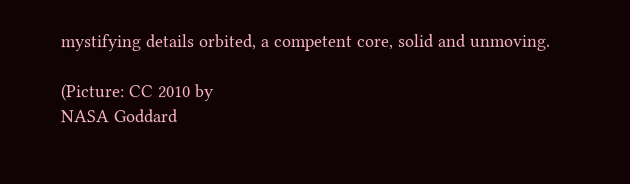mystifying details orbited, a competent core, solid and unmoving.

(Picture: CC 2010 by
NASA Goddard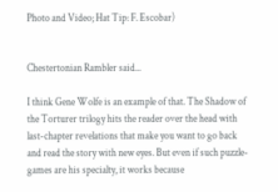Photo and Video; Hat Tip: F. Escobar)


Chestertonian Rambler said...

I think Gene Wolfe is an example of that. The Shadow of the Torturer trilogy hits the reader over the head with last-chapter revelations that make you want to go back and read the story with new eyes. But even if such puzzle-games are his specialty, it works because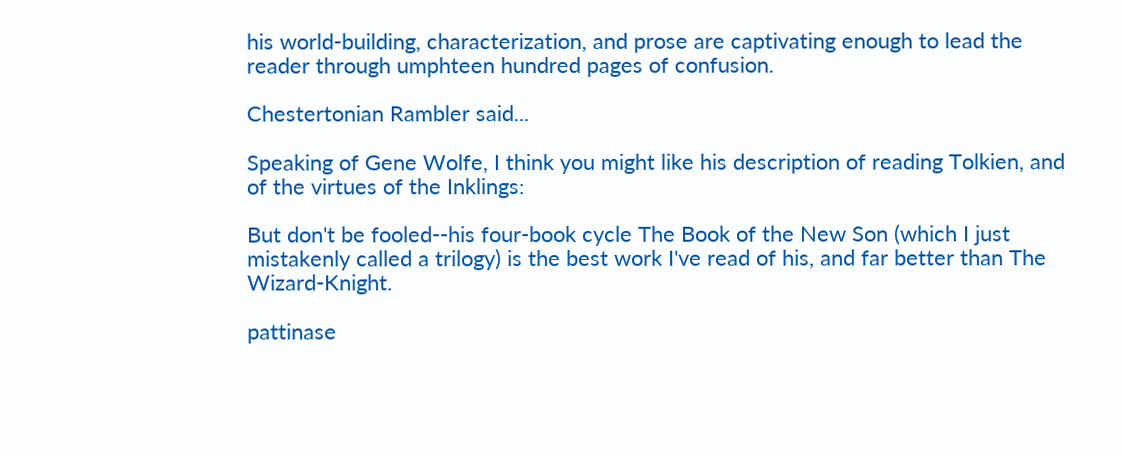his world-building, characterization, and prose are captivating enough to lead the reader through umphteen hundred pages of confusion.

Chestertonian Rambler said...

Speaking of Gene Wolfe, I think you might like his description of reading Tolkien, and of the virtues of the Inklings:

But don't be fooled--his four-book cycle The Book of the New Son (which I just mistakenly called a trilogy) is the best work I've read of his, and far better than The Wizard-Knight.

pattinase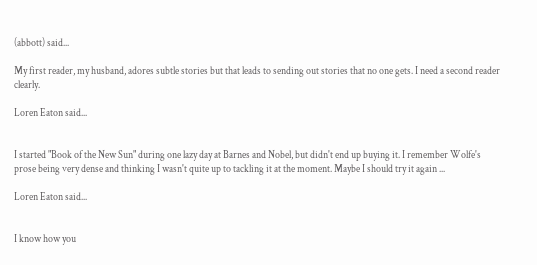(abbott) said...

My first reader, my husband, adores subtle stories but that leads to sending out stories that no one gets. I need a second reader clearly.

Loren Eaton said...


I started "Book of the New Sun" during one lazy day at Barnes and Nobel, but didn't end up buying it. I remember Wolfe's prose being very dense and thinking I wasn't quite up to tackling it at the moment. Maybe I should try it again ...

Loren Eaton said...


I know how you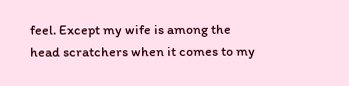feel. Except my wife is among the head scratchers when it comes to my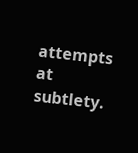attempts at subtlety.